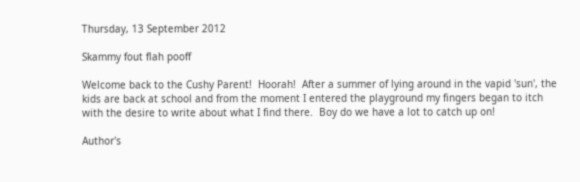Thursday, 13 September 2012

Skammy fout flah pooff

Welcome back to the Cushy Parent!  Hoorah!  After a summer of lying around in the vapid 'sun', the kids are back at school and from the moment I entered the playground my fingers began to itch with the desire to write about what I find there.  Boy do we have a lot to catch up on!

Author's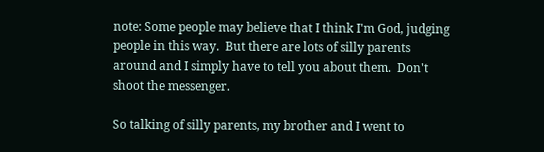note: Some people may believe that I think I'm God, judging people in this way.  But there are lots of silly parents around and I simply have to tell you about them.  Don't shoot the messenger.

So talking of silly parents, my brother and I went to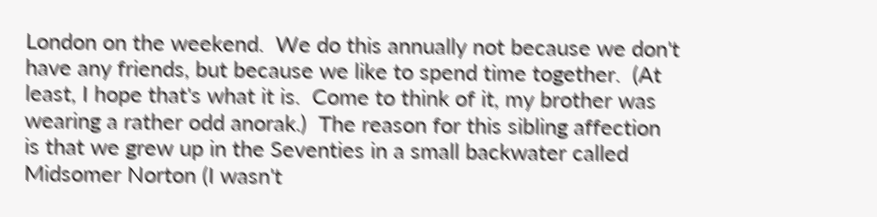London on the weekend.  We do this annually not because we don't have any friends, but because we like to spend time together.  (At least, I hope that's what it is.  Come to think of it, my brother was wearing a rather odd anorak.)  The reason for this sibling affection is that we grew up in the Seventies in a small backwater called Midsomer Norton (I wasn't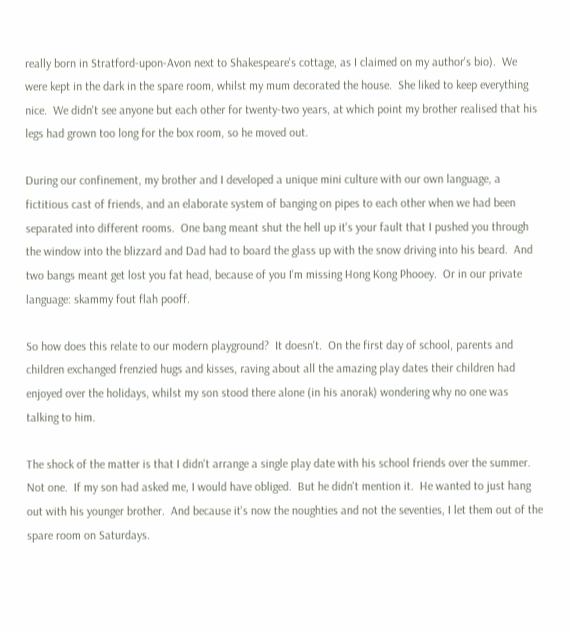really born in Stratford-upon-Avon next to Shakespeare's cottage, as I claimed on my author's bio).  We were kept in the dark in the spare room, whilst my mum decorated the house.  She liked to keep everything nice.  We didn't see anyone but each other for twenty-two years, at which point my brother realised that his legs had grown too long for the box room, so he moved out.

During our confinement, my brother and I developed a unique mini culture with our own language, a fictitious cast of friends, and an elaborate system of banging on pipes to each other when we had been separated into different rooms.  One bang meant shut the hell up it's your fault that I pushed you through the window into the blizzard and Dad had to board the glass up with the snow driving into his beard.  And two bangs meant get lost you fat head, because of you I'm missing Hong Kong Phooey.  Or in our private language: skammy fout flah pooff.

So how does this relate to our modern playground?  It doesn't.  On the first day of school, parents and children exchanged frenzied hugs and kisses, raving about all the amazing play dates their children had enjoyed over the holidays, whilst my son stood there alone (in his anorak) wondering why no one was talking to him.

The shock of the matter is that I didn't arrange a single play date with his school friends over the summer.  Not one.  If my son had asked me, I would have obliged.  But he didn't mention it.  He wanted to just hang out with his younger brother.  And because it's now the noughties and not the seventies, I let them out of the spare room on Saturdays.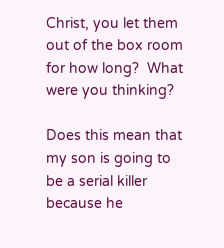Christ, you let them out of the box room for how long?  What were you thinking?

Does this mean that my son is going to be a serial killer because he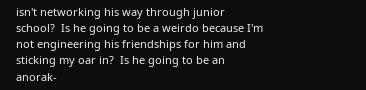isn't networking his way through junior school?  Is he going to be a weirdo because I'm not engineering his friendships for him and sticking my oar in?  Is he going to be an anorak-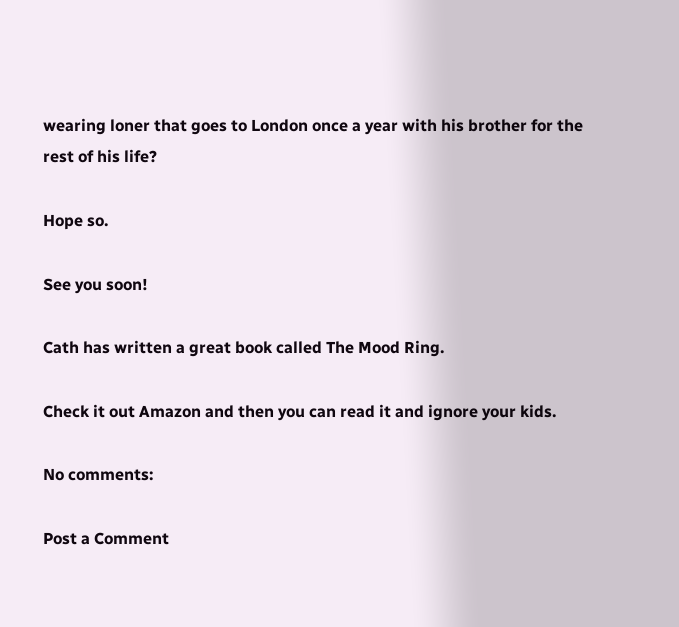wearing loner that goes to London once a year with his brother for the rest of his life?

Hope so.

See you soon!

Cath has written a great book called The Mood Ring.

Check it out Amazon and then you can read it and ignore your kids.

No comments:

Post a Comment